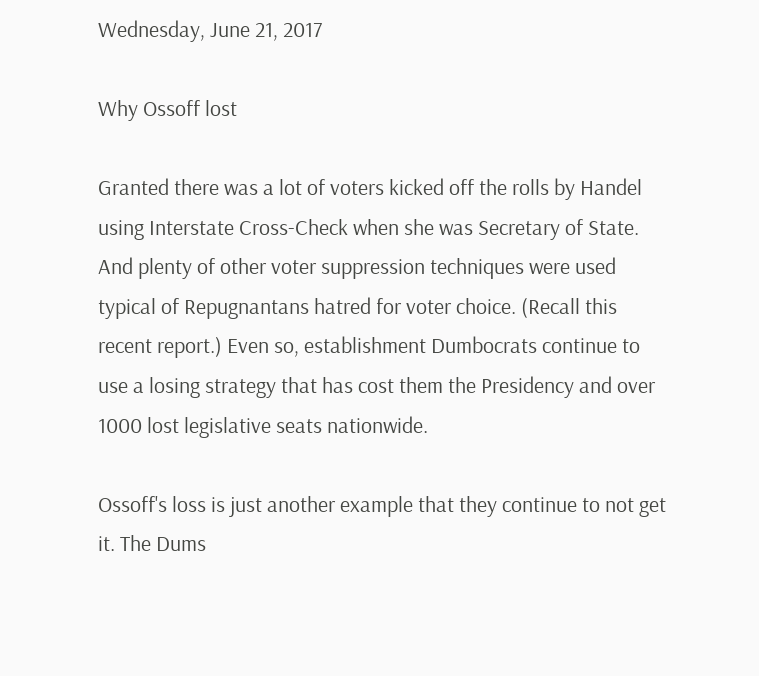Wednesday, June 21, 2017

Why Ossoff lost

Granted there was a lot of voters kicked off the rolls by Handel using Interstate Cross-Check when she was Secretary of State. And plenty of other voter suppression techniques were used typical of Repugnantans hatred for voter choice. (Recall this recent report.) Even so, establishment Dumbocrats continue to use a losing strategy that has cost them the Presidency and over 1000 lost legislative seats nationwide.

Ossoff's loss is just another example that they continue to not get it. The Dums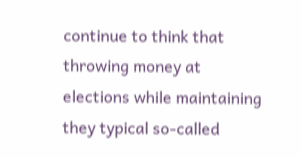continue to think that throwing money at elections while maintaining they typical so-called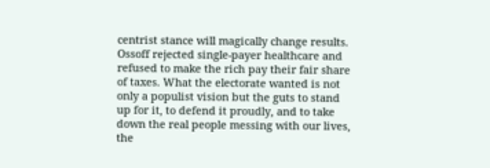centrist stance will magically change results. Ossoff rejected single-payer healthcare and refused to make the rich pay their fair share of taxes. What the electorate wanted is not only a populist vision but the guts to stand up for it, to defend it proudly, and to take down the real people messing with our lives, the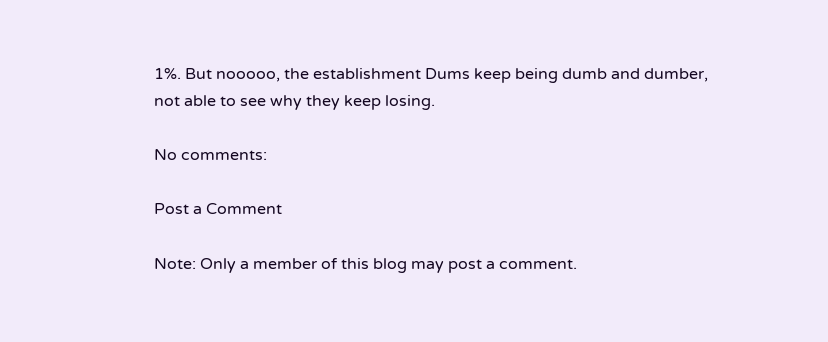1%. But nooooo, the establishment Dums keep being dumb and dumber, not able to see why they keep losing.

No comments:

Post a Comment

Note: Only a member of this blog may post a comment.